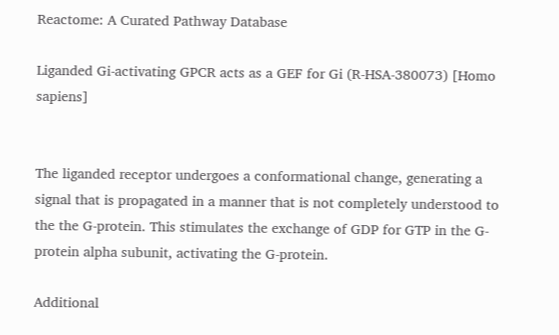Reactome: A Curated Pathway Database

Liganded Gi-activating GPCR acts as a GEF for Gi (R-HSA-380073) [Homo sapiens]


The liganded receptor undergoes a conformational change, generating a signal that is propagated in a manner that is not completely understood to the the G-protein. This stimulates the exchange of GDP for GTP in the G-protein alpha subunit, activating the G-protein.

Additional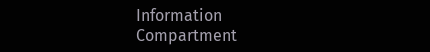Information
Compartment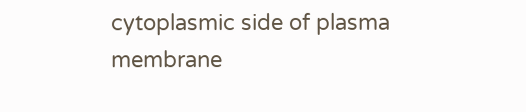cytoplasmic side of plasma membrane